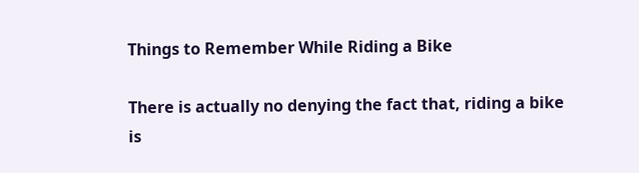Things to Remember While Riding a Bike

There is actually no denying the fact that, riding a bike is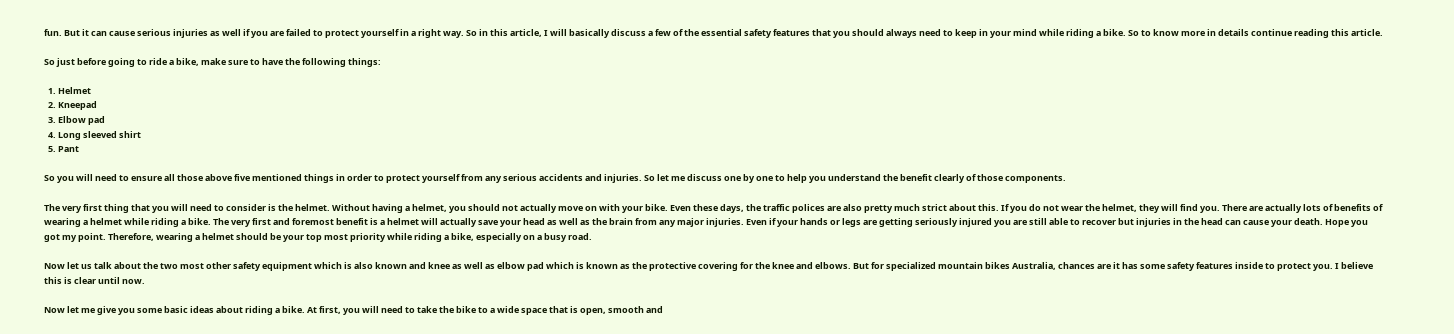fun. But it can cause serious injuries as well if you are failed to protect yourself in a right way. So in this article, I will basically discuss a few of the essential safety features that you should always need to keep in your mind while riding a bike. So to know more in details continue reading this article.

So just before going to ride a bike, make sure to have the following things:

  1. Helmet
  2. Kneepad
  3. Elbow pad
  4. Long sleeved shirt
  5. Pant

So you will need to ensure all those above five mentioned things in order to protect yourself from any serious accidents and injuries. So let me discuss one by one to help you understand the benefit clearly of those components.

The very first thing that you will need to consider is the helmet. Without having a helmet, you should not actually move on with your bike. Even these days, the traffic polices are also pretty much strict about this. If you do not wear the helmet, they will find you. There are actually lots of benefits of wearing a helmet while riding a bike. The very first and foremost benefit is a helmet will actually save your head as well as the brain from any major injuries. Even if your hands or legs are getting seriously injured you are still able to recover but injuries in the head can cause your death. Hope you got my point. Therefore, wearing a helmet should be your top most priority while riding a bike, especially on a busy road.

Now let us talk about the two most other safety equipment which is also known and knee as well as elbow pad which is known as the protective covering for the knee and elbows. But for specialized mountain bikes Australia, chances are it has some safety features inside to protect you. I believe this is clear until now.

Now let me give you some basic ideas about riding a bike. At first, you will need to take the bike to a wide space that is open, smooth and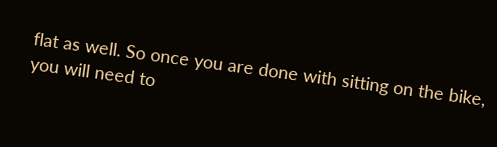flat as well. So once you are done with sitting on the bike, you will need to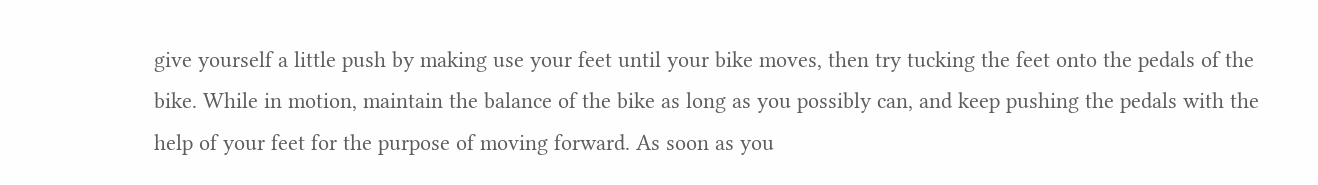give yourself a little push by making use your feet until your bike moves, then try tucking the feet onto the pedals of the bike. While in motion, maintain the balance of the bike as long as you possibly can, and keep pushing the pedals with the help of your feet for the purpose of moving forward. As soon as you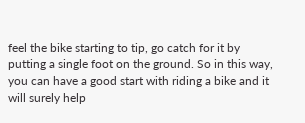feel the bike starting to tip, go catch for it by putting a single foot on the ground. So in this way, you can have a good start with riding a bike and it will surely help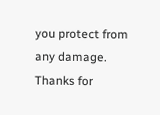you protect from any damage. Thanks for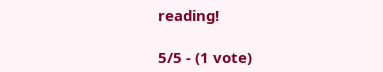reading!

5/5 - (1 vote)